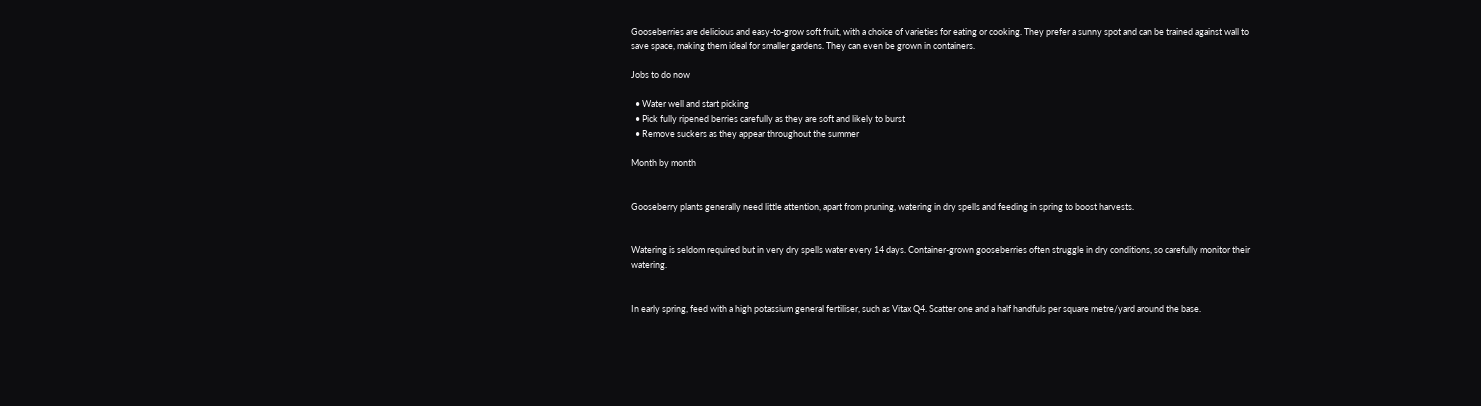Gooseberries are delicious and easy-to-grow soft fruit, with a choice of varieties for eating or cooking. They prefer a sunny spot and can be trained against wall to save space, making them ideal for smaller gardens. They can even be grown in containers.

Jobs to do now

  • Water well and start picking
  • Pick fully ripened berries carefully as they are soft and likely to burst
  • Remove suckers as they appear throughout the summer

Month by month


Gooseberry plants generally need little attention, apart from pruning, watering in dry spells and feeding in spring to boost harvests.


Watering is seldom required but in very dry spells water every 14 days. Container-grown gooseberries often struggle in dry conditions, so carefully monitor their watering.


In early spring, feed with a high potassium general fertiliser, such as Vitax Q4. Scatter one and a half handfuls per square metre/yard around the base.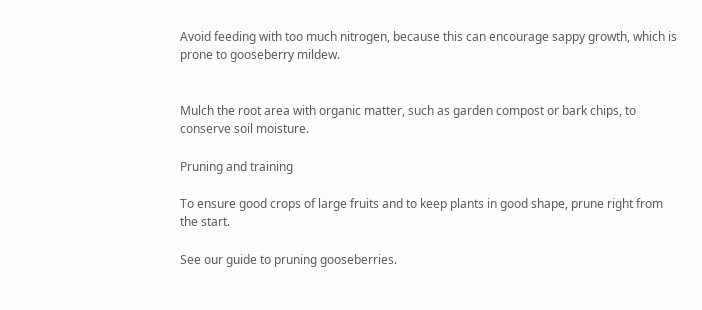Avoid feeding with too much nitrogen, because this can encourage sappy growth, which is prone to gooseberry mildew.


Mulch the root area with organic matter, such as garden compost or bark chips, to conserve soil moisture.

Pruning and training

To ensure good crops of large fruits and to keep plants in good shape, prune right from the start.

See our guide to pruning gooseberries.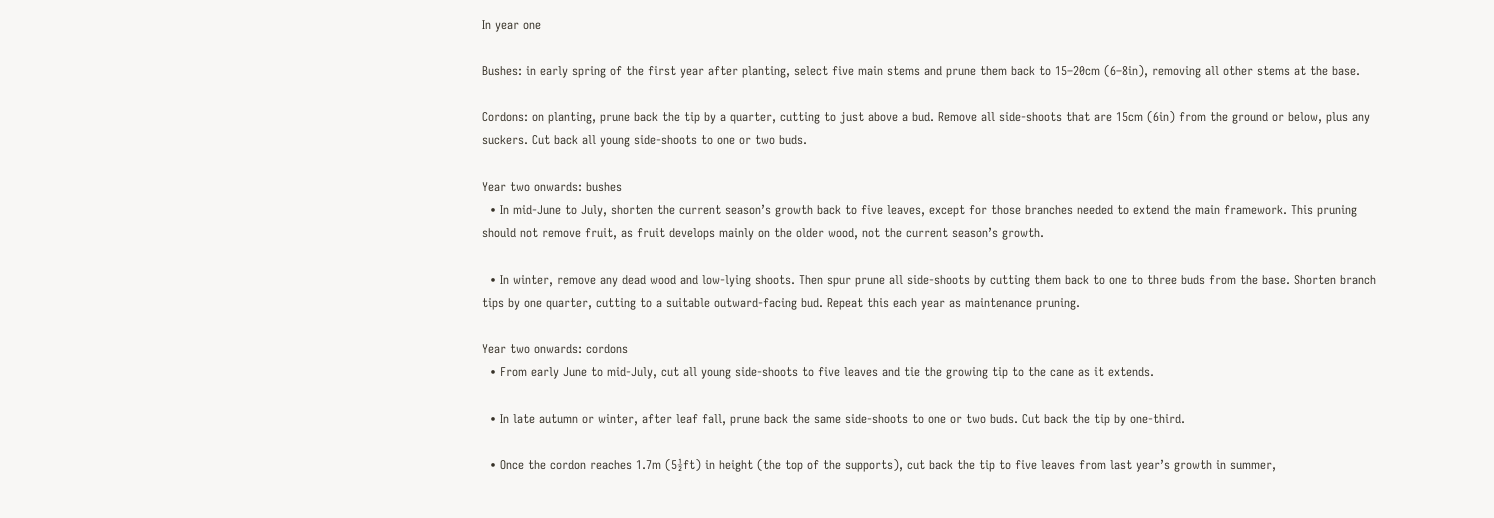In year one

Bushes: in early spring of the first year after planting, select five main stems and prune them back to 15–20cm (6–8in), removing all other stems at the base.

Cordons: on planting, prune back the tip by a quarter, cutting to just above a bud. Remove all side-shoots that are 15cm (6in) from the ground or below, plus any suckers. Cut back all young side-shoots to one or two buds.

Year two onwards: bushes
  • In mid-June to July, shorten the current season’s growth back to five leaves, except for those branches needed to extend the main framework. This pruning should not remove fruit, as fruit develops mainly on the older wood, not the current season’s growth.

  • In winter, remove any dead wood and low-lying shoots. Then spur prune all side-shoots by cutting them back to one to three buds from the base. Shorten branch tips by one quarter, cutting to a suitable outward-facing bud. Repeat this each year as maintenance pruning.

Year two onwards: cordons
  • From early June to mid-July, cut all young side-shoots to five leaves and tie the growing tip to the cane as it extends.

  • In late autumn or winter, after leaf fall, prune back the same side-shoots to one or two buds. Cut back the tip by one-third.

  • Once the cordon reaches 1.7m (5½ft) in height (the top of the supports), cut back the tip to five leaves from last year’s growth in summer,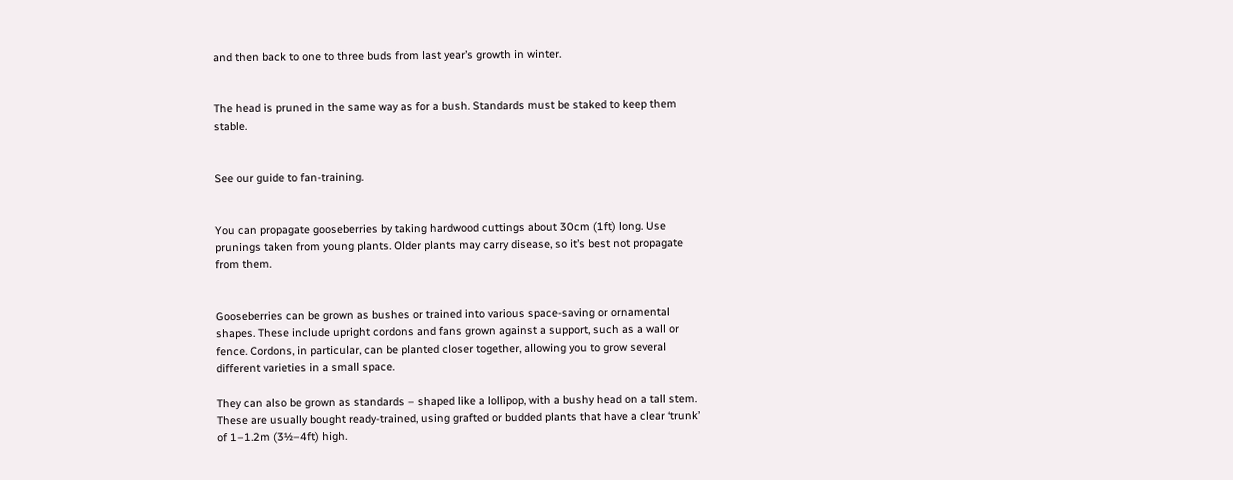and then back to one to three buds from last year’s growth in winter.


The head is pruned in the same way as for a bush. Standards must be staked to keep them stable.


See our guide to fan-training.


You can propagate gooseberries by taking hardwood cuttings about 30cm (1ft) long. Use prunings taken from young plants. Older plants may carry disease, so it’s best not propagate from them.


Gooseberries can be grown as bushes or trained into various space-saving or ornamental shapes. These include upright cordons and fans grown against a support, such as a wall or fence. Cordons, in particular, can be planted closer together, allowing you to grow several different varieties in a small space.

They can also be grown as standards – shaped like a lollipop, with a bushy head on a tall stem. These are usually bought ready-trained, using grafted or budded plants that have a clear ‘trunk’ of 1–1.2m (3½–4ft) high.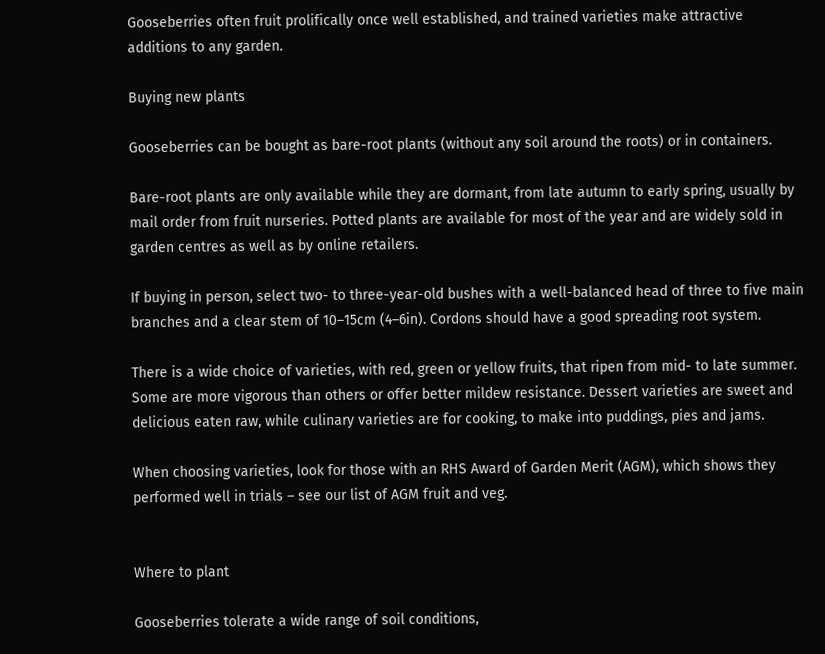Gooseberries often fruit prolifically once well established, and trained varieties make attractive additions to any garden.

Buying new plants

Gooseberries can be bought as bare-root plants (without any soil around the roots) or in containers.

Bare-root plants are only available while they are dormant, from late autumn to early spring, usually by mail order from fruit nurseries. Potted plants are available for most of the year and are widely sold in garden centres as well as by online retailers.

If buying in person, select two- to three-year-old bushes with a well-balanced head of three to five main branches and a clear stem of 10–15cm (4–6in). Cordons should have a good spreading root system.

There is a wide choice of varieties, with red, green or yellow fruits, that ripen from mid- to late summer. Some are more vigorous than others or offer better mildew resistance. Dessert varieties are sweet and delicious eaten raw, while culinary varieties are for cooking, to make into puddings, pies and jams.

When choosing varieties, look for those with an RHS Award of Garden Merit (AGM), which shows they performed well in trials – see our list of AGM fruit and veg.


Where to plant

Gooseberries tolerate a wide range of soil conditions,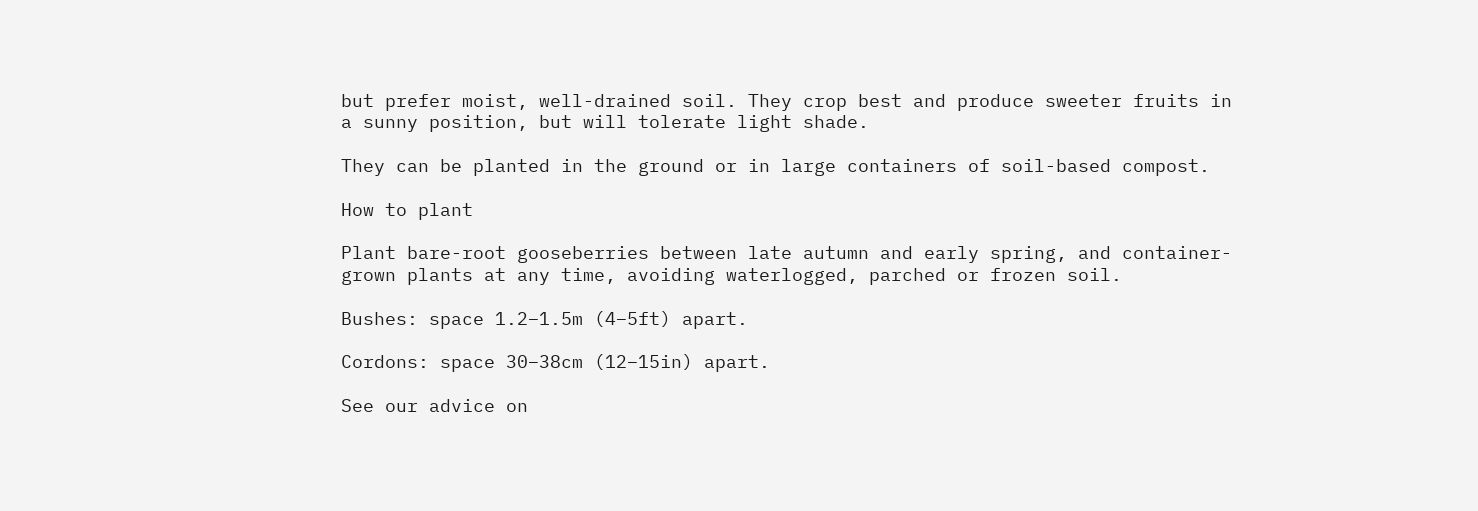but prefer moist, well-drained soil. They crop best and produce sweeter fruits in a sunny position, but will tolerate light shade.

They can be planted in the ground or in large containers of soil-based compost.

How to plant

Plant bare-root gooseberries between late autumn and early spring, and container-grown plants at any time, avoiding waterlogged, parched or frozen soil.

Bushes: space 1.2–1.5m (4–5ft) apart.

Cordons: space 30–38cm (12–15in) apart.

See our advice on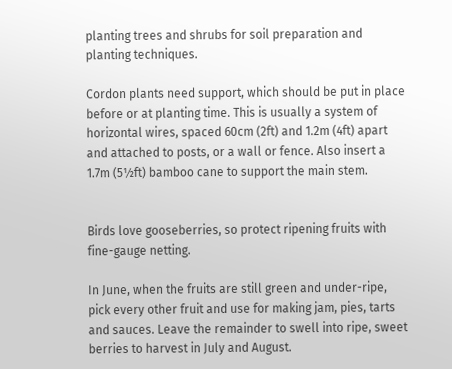planting trees and shrubs for soil preparation and planting techniques.

Cordon plants need support, which should be put in place before or at planting time. This is usually a system of horizontal wires, spaced 60cm (2ft) and 1.2m (4ft) apart and attached to posts, or a wall or fence. Also insert a 1.7m (5½ft) bamboo cane to support the main stem.


Birds love gooseberries, so protect ripening fruits with fine-gauge netting.

In June, when the fruits are still green and under-ripe, pick every other fruit and use for making jam, pies, tarts and sauces. Leave the remainder to swell into ripe, sweet berries to harvest in July and August.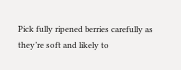Pick fully ripened berries carefully as they’re soft and likely to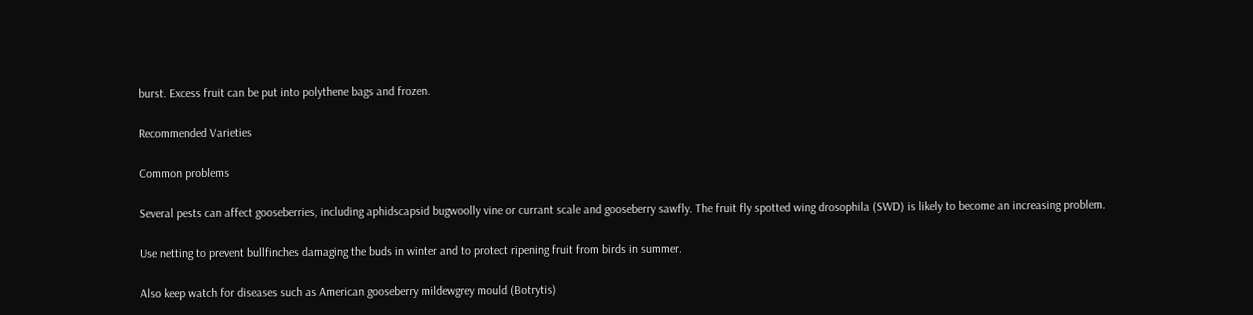burst. Excess fruit can be put into polythene bags and frozen.

Recommended Varieties

Common problems

Several pests can affect gooseberries, including aphidscapsid bugwoolly vine or currant scale and gooseberry sawfly. The fruit fly spotted wing drosophila (SWD) is likely to become an increasing problem.

Use netting to prevent bullfinches damaging the buds in winter and to protect ripening fruit from birds in summer.

Also keep watch for diseases such as American gooseberry mildewgrey mould (Botrytis)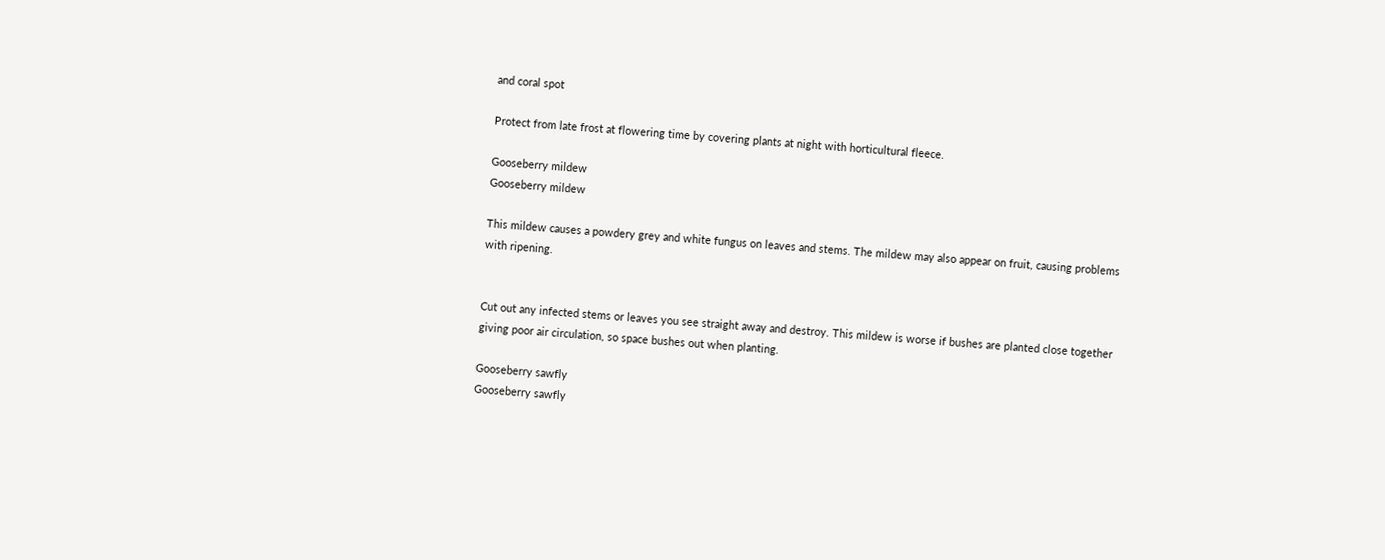and coral spot

Protect from late frost at flowering time by covering plants at night with horticultural fleece.

Gooseberry mildew
Gooseberry mildew

This mildew causes a powdery grey and white fungus on leaves and stems. The mildew may also appear on fruit, causing problems with ripening.


Cut out any infected stems or leaves you see straight away and destroy. This mildew is worse if bushes are planted close together giving poor air circulation, so space bushes out when planting.

Gooseberry sawfly
Gooseberry sawfly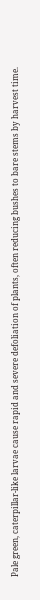Pale green, caterpillar-like larvae cause rapid and severe defoliation of plants, often reducing bushes to bare stems by harvest time.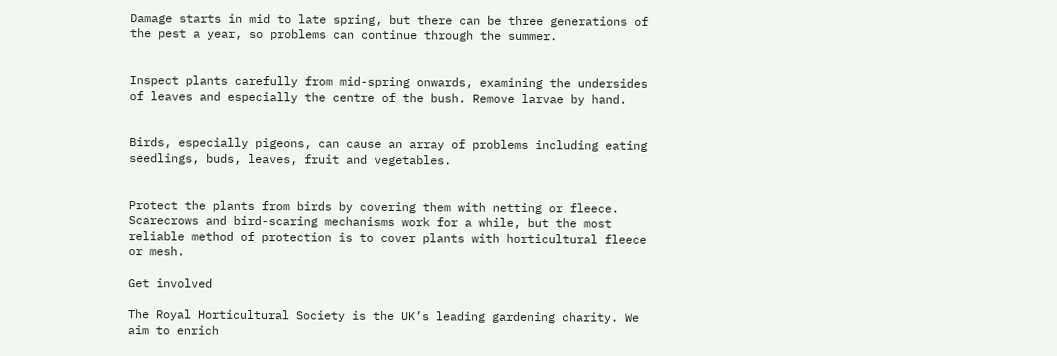Damage starts in mid to late spring, but there can be three generations of the pest a year, so problems can continue through the summer.


Inspect plants carefully from mid-spring onwards, examining the undersides of leaves and especially the centre of the bush. Remove larvae by hand.


Birds, especially pigeons, can cause an array of problems including eating seedlings, buds, leaves, fruit and vegetables.


Protect the plants from birds by covering them with netting or fleece. Scarecrows and bird-scaring mechanisms work for a while, but the most reliable method of protection is to cover plants with horticultural fleece or mesh.

Get involved

The Royal Horticultural Society is the UK’s leading gardening charity. We aim to enrich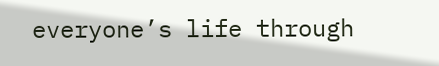everyone’s life through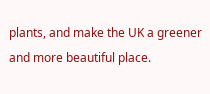plants, and make the UK a greener and more beautiful place.